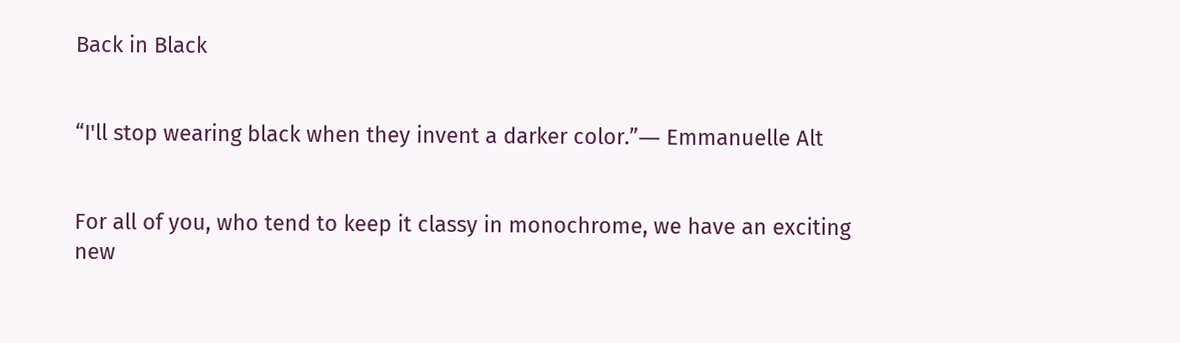Back in Black


“I'll stop wearing black when they invent a darker color.”― Emmanuelle Alt


For all of you, who tend to keep it classy in monochrome, we have an exciting new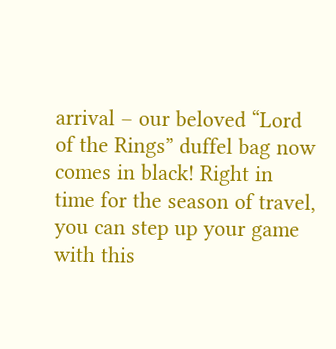arrival – our beloved “Lord of the Rings” duffel bag now comes in black! Right in time for the season of travel, you can step up your game with this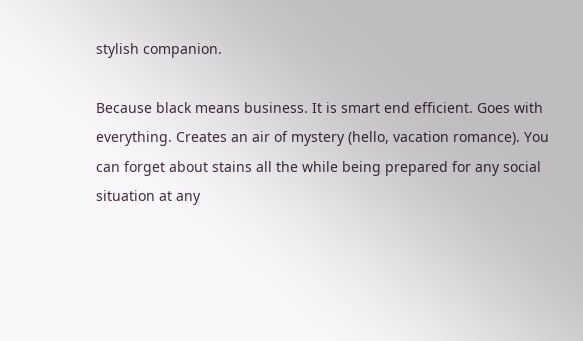stylish companion.

Because black means business. It is smart end efficient. Goes with everything. Creates an air of mystery (hello, vacation romance). You can forget about stains all the while being prepared for any social situation at any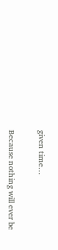given time…


Because nothing will ever be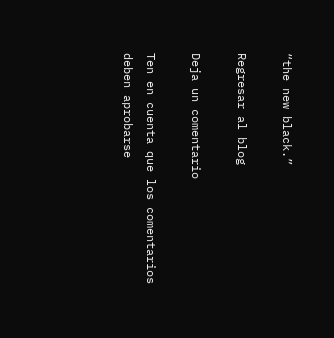“the new black.”

Regresar al blog

Deja un comentario

Ten en cuenta que los comentarios deben aprobarse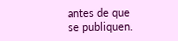antes de que se publiquen.